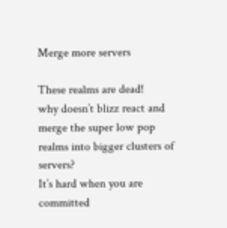Merge more servers

These realms are dead!
why doesn’t blizz react and merge the super low pop realms into bigger clusters of servers?
It’s hard when you are committed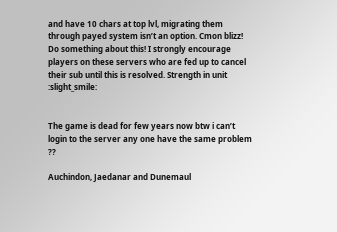and have 10 chars at top lvl, migrating them through payed system isn’t an option. Cmon blizz! Do something about this! I strongly encourage players on these servers who are fed up to cancel their sub until this is resolved. Strength in unit :slight_smile:


The game is dead for few years now btw i can’t login to the server any one have the same problem ??

Auchindon, Jaedanar and Dunemaul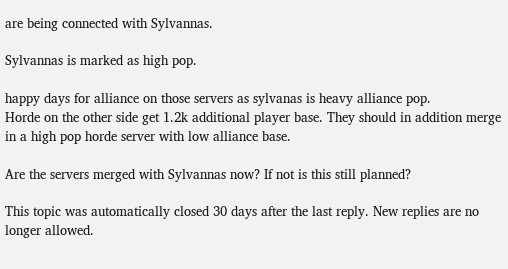are being connected with Sylvannas.

Sylvannas is marked as high pop.

happy days for alliance on those servers as sylvanas is heavy alliance pop.
Horde on the other side get 1.2k additional player base. They should in addition merge in a high pop horde server with low alliance base.

Are the servers merged with Sylvannas now? If not is this still planned?

This topic was automatically closed 30 days after the last reply. New replies are no longer allowed.